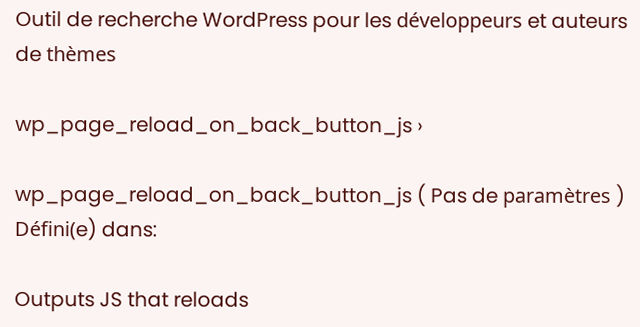Outil de recherche WordPress pour les développeurs et auteurs de thèmes

wp_page_reload_on_back_button_js ›

wp_page_reload_on_back_button_js ( Pas de paramètres )
Défini(e) dans:

Outputs JS that reloads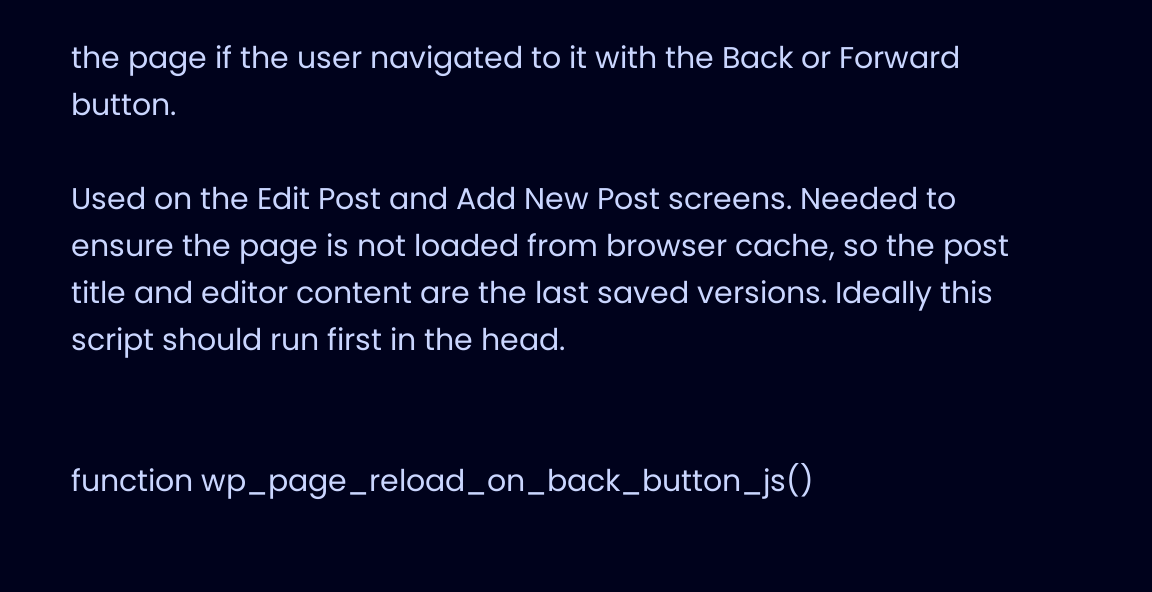the page if the user navigated to it with the Back or Forward button.

Used on the Edit Post and Add New Post screens. Needed to ensure the page is not loaded from browser cache, so the post title and editor content are the last saved versions. Ideally this script should run first in the head.


function wp_page_reload_on_back_button_js()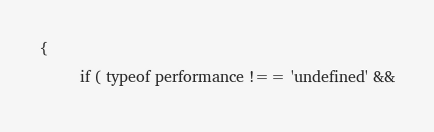{
        if ( typeof performance !== 'undefined' &&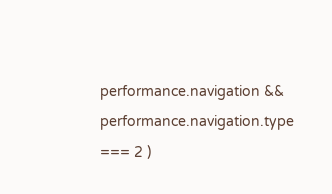performance.navigation && performance.navigation.type === 2 )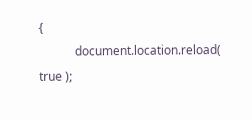{
            document.location.reload( true );